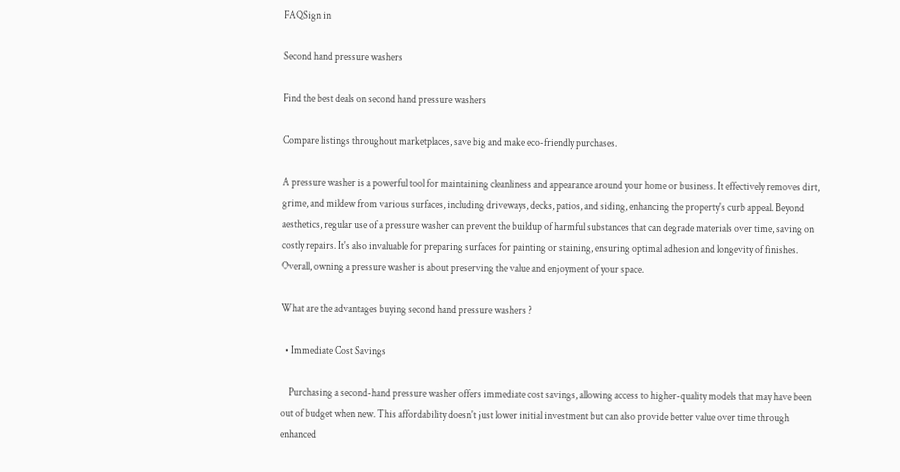FAQSign in

Second hand pressure washers

Find the best deals on second hand pressure washers

Compare listings throughout marketplaces, save big and make eco-friendly purchases.

A pressure washer is a powerful tool for maintaining cleanliness and appearance around your home or business. It effectively removes dirt, grime, and mildew from various surfaces, including driveways, decks, patios, and siding, enhancing the property's curb appeal. Beyond aesthetics, regular use of a pressure washer can prevent the buildup of harmful substances that can degrade materials over time, saving on costly repairs. It's also invaluable for preparing surfaces for painting or staining, ensuring optimal adhesion and longevity of finishes. Overall, owning a pressure washer is about preserving the value and enjoyment of your space.

What are the advantages buying second hand pressure washers ?

  • Immediate Cost Savings

    Purchasing a second-hand pressure washer offers immediate cost savings, allowing access to higher-quality models that may have been out of budget when new. This affordability doesn't just lower initial investment but can also provide better value over time through enhanced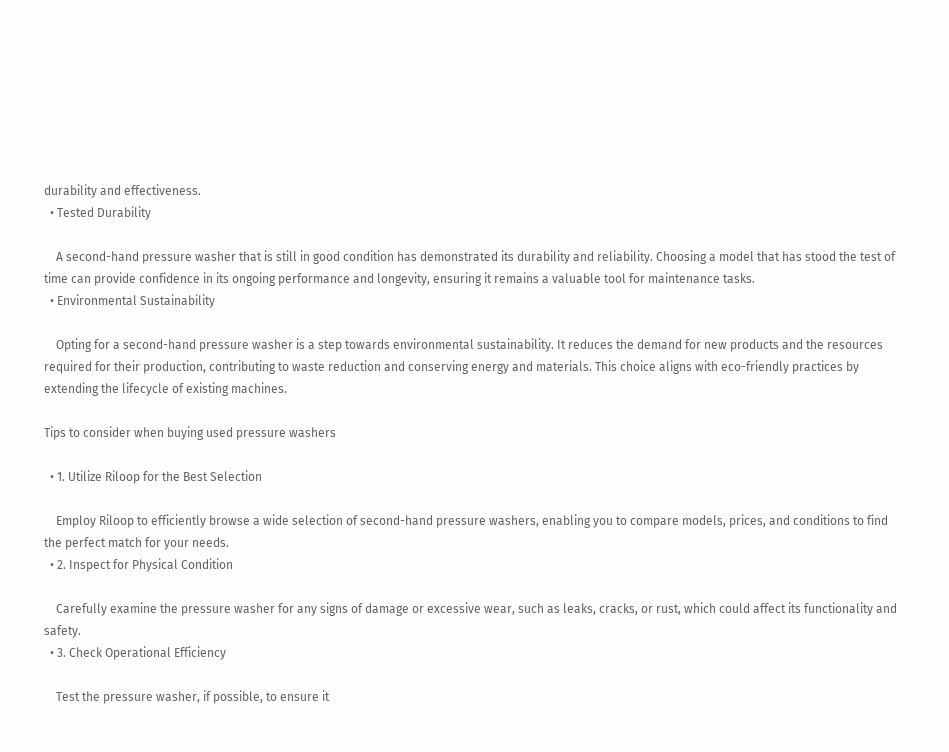durability and effectiveness.
  • Tested Durability

    A second-hand pressure washer that is still in good condition has demonstrated its durability and reliability. Choosing a model that has stood the test of time can provide confidence in its ongoing performance and longevity, ensuring it remains a valuable tool for maintenance tasks.
  • Environmental Sustainability

    Opting for a second-hand pressure washer is a step towards environmental sustainability. It reduces the demand for new products and the resources required for their production, contributing to waste reduction and conserving energy and materials. This choice aligns with eco-friendly practices by extending the lifecycle of existing machines.

Tips to consider when buying used pressure washers

  • 1. Utilize Riloop for the Best Selection

    Employ Riloop to efficiently browse a wide selection of second-hand pressure washers, enabling you to compare models, prices, and conditions to find the perfect match for your needs.
  • 2. Inspect for Physical Condition

    Carefully examine the pressure washer for any signs of damage or excessive wear, such as leaks, cracks, or rust, which could affect its functionality and safety.
  • 3. Check Operational Efficiency

    Test the pressure washer, if possible, to ensure it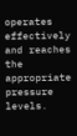operates effectively and reaches the appropriate pressure levels.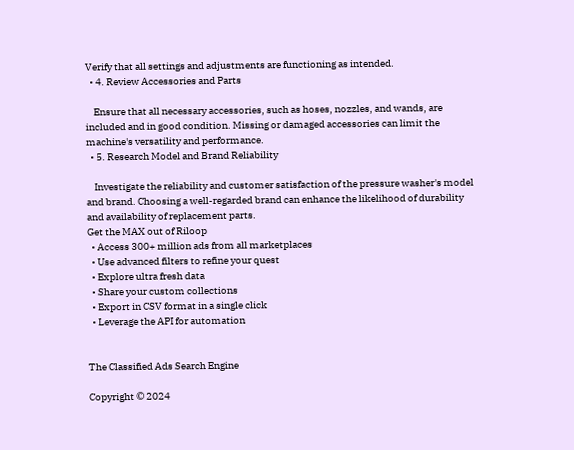Verify that all settings and adjustments are functioning as intended.
  • 4. Review Accessories and Parts

    Ensure that all necessary accessories, such as hoses, nozzles, and wands, are included and in good condition. Missing or damaged accessories can limit the machine's versatility and performance.
  • 5. Research Model and Brand Reliability

    Investigate the reliability and customer satisfaction of the pressure washer's model and brand. Choosing a well-regarded brand can enhance the likelihood of durability and availability of replacement parts.
Get the MAX out of Riloop
  • Access 300+ million ads from all marketplaces
  • Use advanced filters to refine your quest
  • Explore ultra fresh data
  • Share your custom collections
  • Export in CSV format in a single click
  • Leverage the API for automation


The Classified Ads Search Engine

Copyright © 2024